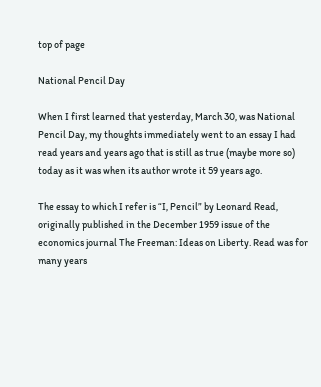top of page

National Pencil Day

When I first learned that yesterday, March 30, was National Pencil Day, my thoughts immediately went to an essay I had read years and years ago that is still as true (maybe more so) today as it was when its author wrote it 59 years ago.

The essay to which I refer is “I, Pencil” by Leonard Read, originally published in the December 1959 issue of the economics journal The Freeman: Ideas on Liberty. Read was for many years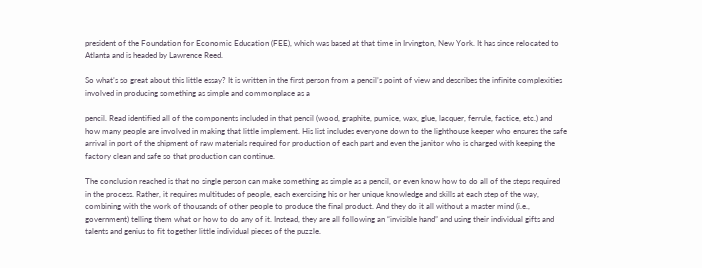president of the Foundation for Economic Education (FEE), which was based at that time in Irvington, New York. It has since relocated to Atlanta and is headed by Lawrence Reed.

So what’s so great about this little essay? It is written in the first person from a pencil’s point of view and describes the infinite complexities involved in producing something as simple and commonplace as a

pencil. Read identified all of the components included in that pencil (wood, graphite, pumice, wax, glue, lacquer, ferrule, factice, etc.) and how many people are involved in making that little implement. His list includes everyone down to the lighthouse keeper who ensures the safe arrival in port of the shipment of raw materials required for production of each part and even the janitor who is charged with keeping the factory clean and safe so that production can continue.

The conclusion reached is that no single person can make something as simple as a pencil, or even know how to do all of the steps required in the process. Rather, it requires multitudes of people, each exercising his or her unique knowledge and skills at each step of the way, combining with the work of thousands of other people to produce the final product. And they do it all without a master mind (i.e., government) telling them what or how to do any of it. Instead, they are all following an “invisible hand” and using their individual gifts and talents and genius to fit together little individual pieces of the puzzle.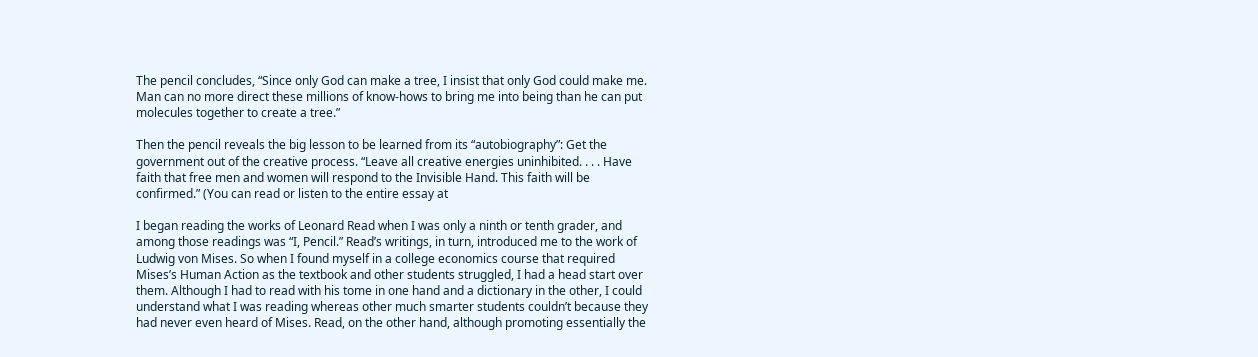The pencil concludes, “Since only God can make a tree, I insist that only God could make me. Man can no more direct these millions of know-hows to bring me into being than he can put molecules together to create a tree.”

Then the pencil reveals the big lesson to be learned from its “autobiography”: Get the government out of the creative process. “Leave all creative energies uninhibited. . . . Have faith that free men and women will respond to the Invisible Hand. This faith will be confirmed.” (You can read or listen to the entire essay at

I began reading the works of Leonard Read when I was only a ninth or tenth grader, and among those readings was “I, Pencil.” Read’s writings, in turn, introduced me to the work of Ludwig von Mises. So when I found myself in a college economics course that required Mises’s Human Action as the textbook and other students struggled, I had a head start over them. Although I had to read with his tome in one hand and a dictionary in the other, I could understand what I was reading whereas other much smarter students couldn’t because they had never even heard of Mises. Read, on the other hand, although promoting essentially the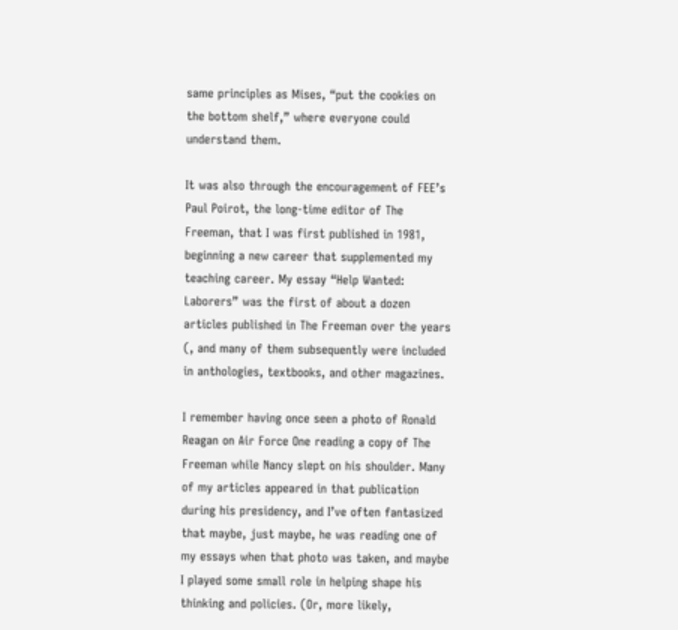same principles as Mises, “put the cookies on the bottom shelf,” where everyone could understand them.

It was also through the encouragement of FEE’s Paul Poirot, the long-time editor of The Freeman, that I was first published in 1981, beginning a new career that supplemented my teaching career. My essay “Help Wanted: Laborers” was the first of about a dozen articles published in The Freeman over the years (, and many of them subsequently were included in anthologies, textbooks, and other magazines.

I remember having once seen a photo of Ronald Reagan on Air Force One reading a copy of The Freeman while Nancy slept on his shoulder. Many of my articles appeared in that publication during his presidency, and I’ve often fantasized that maybe, just maybe, he was reading one of my essays when that photo was taken, and maybe I played some small role in helping shape his thinking and policies. (Or, more likely,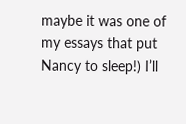maybe it was one of my essays that put Nancy to sleep!) I’ll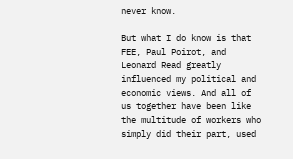never know.

But what I do know is that FEE, Paul Poirot, and Leonard Read greatly influenced my political and economic views. And all of us together have been like the multitude of workers who simply did their part, used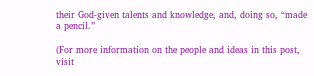their God-given talents and knowledge, and, doing so, “made a pencil.”

(For more information on the people and ideas in this post, visit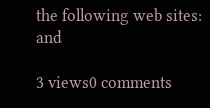the following web sites: and

3 views0 comments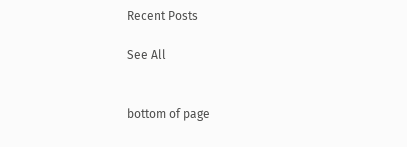Recent Posts

See All


bottom of page